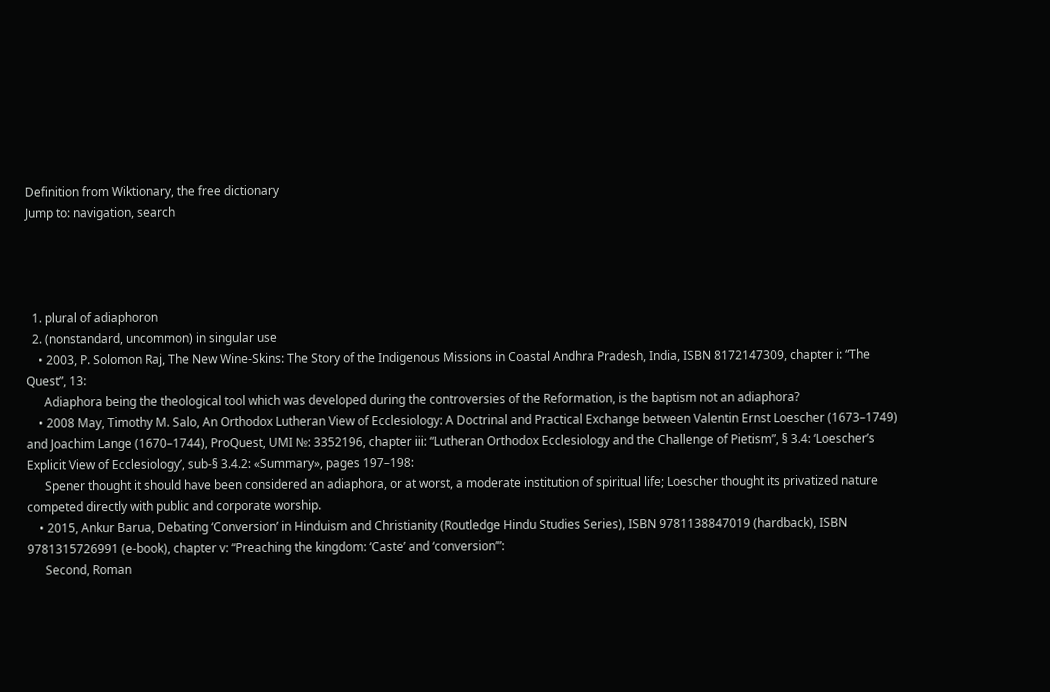Definition from Wiktionary, the free dictionary
Jump to: navigation, search




  1. plural of adiaphoron
  2. (nonstandard, uncommon) in singular use
    • 2003, P. Solomon Raj, The New Wine-Skins: The Story of the Indigenous Missions in Coastal Andhra Pradesh, India, ISBN 8172147309, chapter i: “The Quest”, 13:
      Adiaphora being the theological tool which was developed during the controversies of the Reformation, is the baptism not an adiaphora?
    • 2008 May, Timothy M. Salo, An Orthodox Lutheran View of Ecclesiology: A Doctrinal and Practical Exchange between Valentin Ernst Loescher (1673–1749) and Joachim Lange (1670–1744), ProQuest, UMI №: 3352196, chapter iii: “Lutheran Orthodox Ecclesiology and the Challenge of Pietism”, § 3.4: ‘Loescher’s Explicit View of Ecclesiology’, sub-§ 3.4.2: «Summary», pages 197–198:
      Spener thought it should have been considered an adiaphora, or at worst, a moderate institution of spiritual life; Loescher thought its privatized nature competed directly with public and corporate worship.
    • 2015, Ankur Barua, Debating ‘Conversion’ in Hinduism and Christianity (Routledge Hindu Studies Series), ISBN 9781138847019 (hardback), ISBN 9781315726991 (e-book), chapter v: “Preaching the kingdom: ‘Caste’ and ‘conversion’”:
      Second, Roman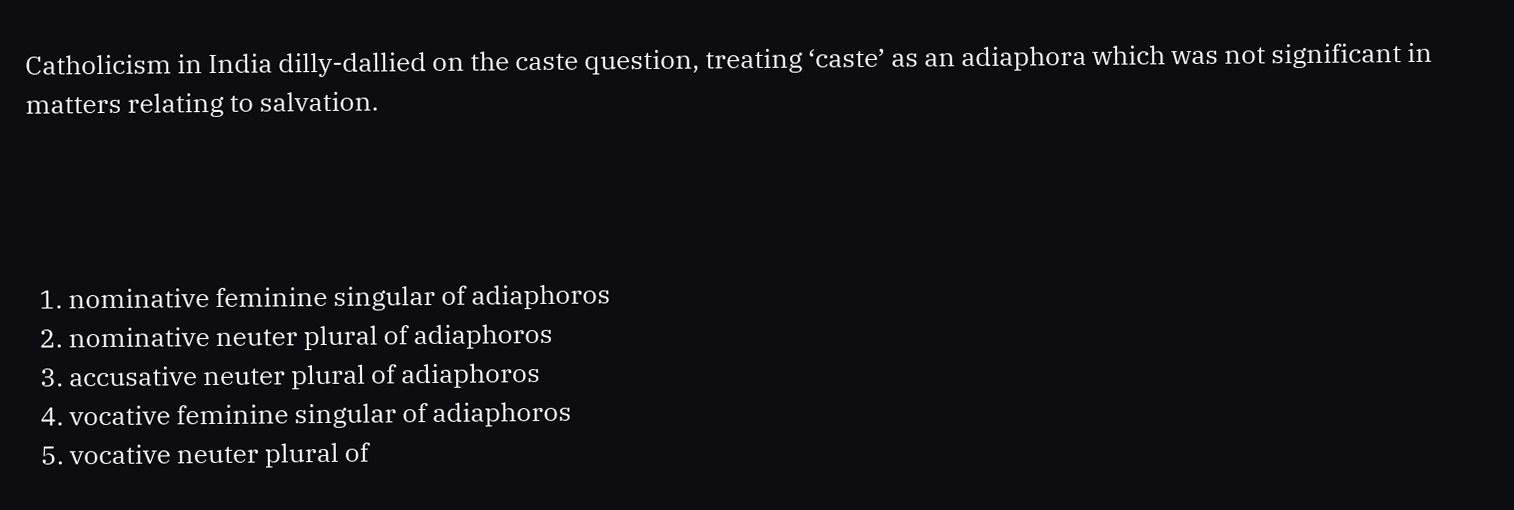Catholicism in India dilly-dallied on the caste question, treating ‘caste’ as an adiaphora which was not significant in matters relating to salvation.




  1. nominative feminine singular of adiaphoros
  2. nominative neuter plural of adiaphoros
  3. accusative neuter plural of adiaphoros
  4. vocative feminine singular of adiaphoros
  5. vocative neuter plural of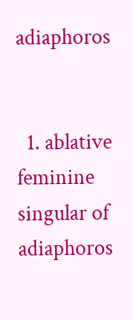adiaphoros


  1. ablative feminine singular of adiaphoros